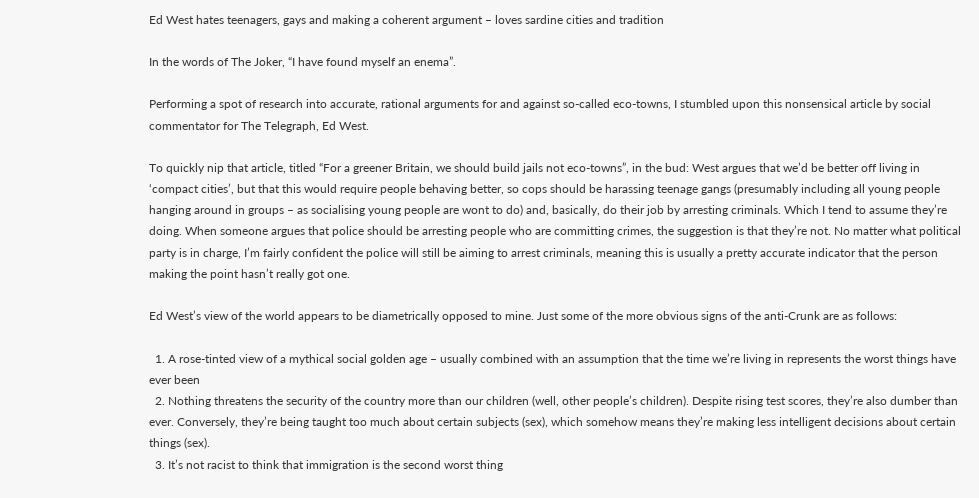Ed West hates teenagers, gays and making a coherent argument – loves sardine cities and tradition

In the words of The Joker, “I have found myself an enema”.

Performing a spot of research into accurate, rational arguments for and against so-called eco-towns, I stumbled upon this nonsensical article by social commentator for The Telegraph, Ed West.

To quickly nip that article, titled “For a greener Britain, we should build jails not eco-towns”, in the bud: West argues that we’d be better off living in ‘compact cities’, but that this would require people behaving better, so cops should be harassing teenage gangs (presumably including all young people hanging around in groups – as socialising young people are wont to do) and, basically, do their job by arresting criminals. Which I tend to assume they’re doing. When someone argues that police should be arresting people who are committing crimes, the suggestion is that they’re not. No matter what political party is in charge, I’m fairly confident the police will still be aiming to arrest criminals, meaning this is usually a pretty accurate indicator that the person making the point hasn’t really got one.

Ed West’s view of the world appears to be diametrically opposed to mine. Just some of the more obvious signs of the anti-Crunk are as follows:

  1. A rose-tinted view of a mythical social golden age – usually combined with an assumption that the time we’re living in represents the worst things have ever been
  2. Nothing threatens the security of the country more than our children (well, other people’s children). Despite rising test scores, they’re also dumber than ever. Conversely, they’re being taught too much about certain subjects (sex), which somehow means they’re making less intelligent decisions about certain things (sex).
  3. It’s not racist to think that immigration is the second worst thing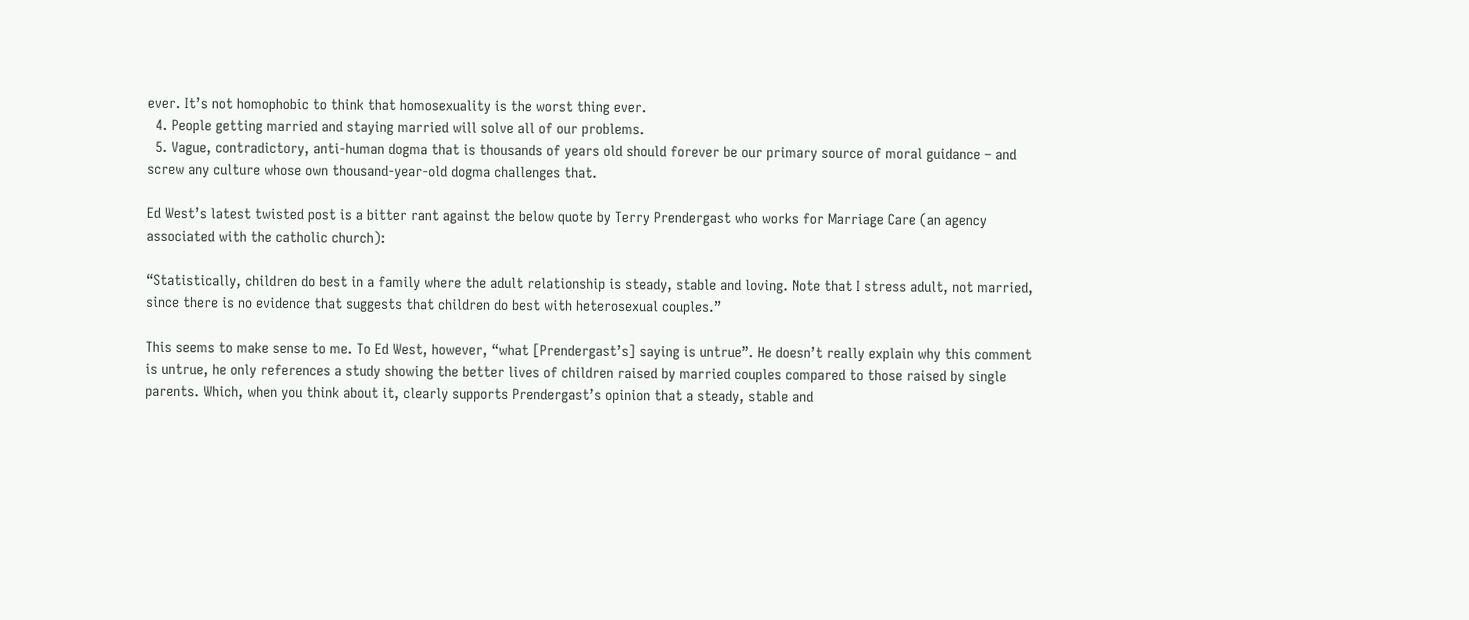ever. It’s not homophobic to think that homosexuality is the worst thing ever.
  4. People getting married and staying married will solve all of our problems.
  5. Vague, contradictory, anti-human dogma that is thousands of years old should forever be our primary source of moral guidance – and screw any culture whose own thousand-year-old dogma challenges that.

Ed West’s latest twisted post is a bitter rant against the below quote by Terry Prendergast who works for Marriage Care (an agency associated with the catholic church):

“Statistically, children do best in a family where the adult relationship is steady, stable and loving. Note that I stress adult, not married, since there is no evidence that suggests that children do best with heterosexual couples.”

This seems to make sense to me. To Ed West, however, “what [Prendergast’s] saying is untrue”. He doesn’t really explain why this comment is untrue, he only references a study showing the better lives of children raised by married couples compared to those raised by single parents. Which, when you think about it, clearly supports Prendergast’s opinion that a steady, stable and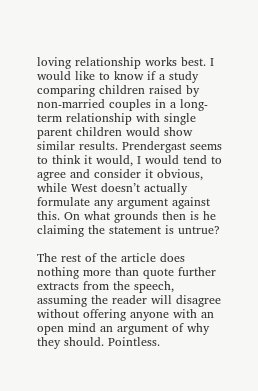loving relationship works best. I would like to know if a study comparing children raised by non-married couples in a long-term relationship with single parent children would show similar results. Prendergast seems to think it would, I would tend to agree and consider it obvious, while West doesn’t actually formulate any argument against this. On what grounds then is he claiming the statement is untrue?

The rest of the article does nothing more than quote further extracts from the speech, assuming the reader will disagree without offering anyone with an open mind an argument of why they should. Pointless.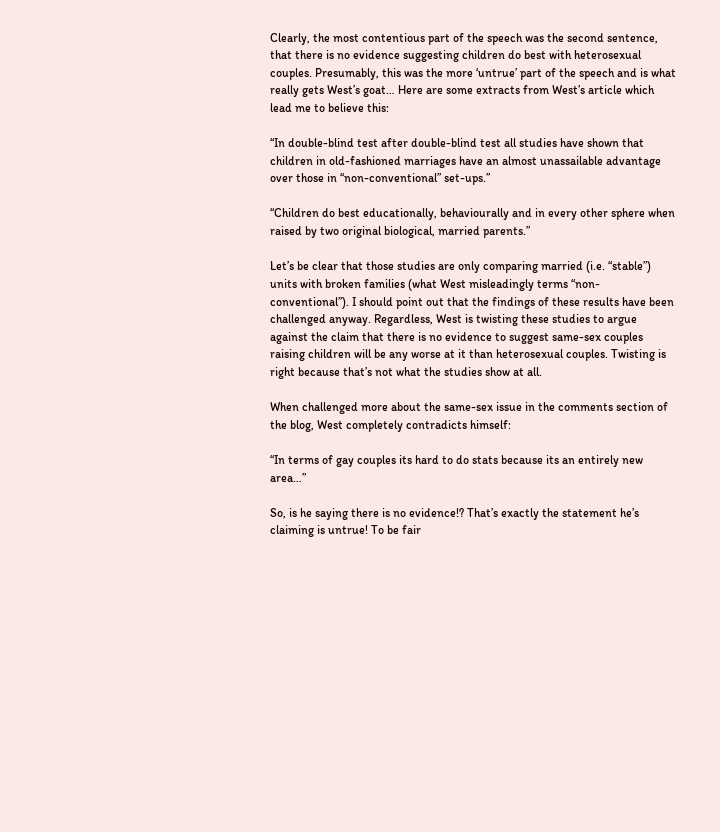Clearly, the most contentious part of the speech was the second sentence, that there is no evidence suggesting children do best with heterosexual couples. Presumably, this was the more ‘untrue’ part of the speech and is what really gets West’s goat… Here are some extracts from West’s article which lead me to believe this:

“In double-blind test after double-blind test all studies have shown that children in old-fashioned marriages have an almost unassailable advantage over those in “non-conventional” set-ups.”

“Children do best educationally, behaviourally and in every other sphere when raised by two original biological, married parents.”

Let’s be clear that those studies are only comparing married (i.e. “stable”) units with broken families (what West misleadingly terms “non-conventional”). I should point out that the findings of these results have been challenged anyway. Regardless, West is twisting these studies to argue against the claim that there is no evidence to suggest same-sex couples raising children will be any worse at it than heterosexual couples. Twisting is right because that’s not what the studies show at all.

When challenged more about the same-sex issue in the comments section of the blog, West completely contradicts himself:

“In terms of gay couples its hard to do stats because its an entirely new area…”

So, is he saying there is no evidence!? That’s exactly the statement he’s claiming is untrue! To be fair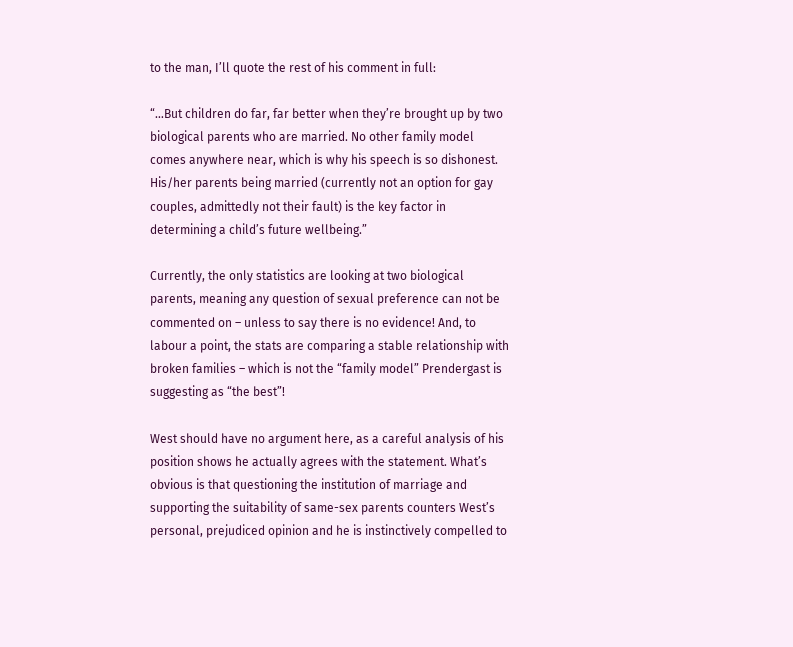to the man, I’ll quote the rest of his comment in full:

“…But children do far, far better when they’re brought up by two biological parents who are married. No other family model comes anywhere near, which is why his speech is so dishonest. His/her parents being married (currently not an option for gay couples, admittedly not their fault) is the key factor in determining a child’s future wellbeing.”

Currently, the only statistics are looking at two biological parents, meaning any question of sexual preference can not be commented on – unless to say there is no evidence! And, to labour a point, the stats are comparing a stable relationship with broken families – which is not the “family model” Prendergast is suggesting as “the best”!

West should have no argument here, as a careful analysis of his position shows he actually agrees with the statement. What’s obvious is that questioning the institution of marriage and supporting the suitability of same-sex parents counters West’s personal, prejudiced opinion and he is instinctively compelled to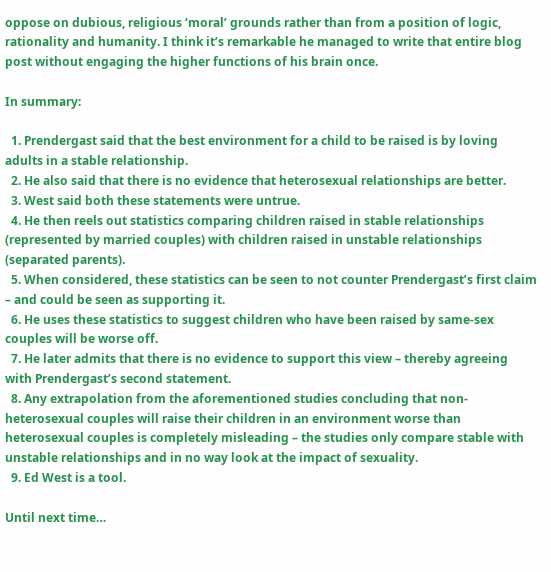oppose on dubious, religious ‘moral’ grounds rather than from a position of logic, rationality and humanity. I think it’s remarkable he managed to write that entire blog post without engaging the higher functions of his brain once.

In summary:

  1. Prendergast said that the best environment for a child to be raised is by loving adults in a stable relationship.
  2. He also said that there is no evidence that heterosexual relationships are better.
  3. West said both these statements were untrue.
  4. He then reels out statistics comparing children raised in stable relationships (represented by married couples) with children raised in unstable relationships (separated parents).
  5. When considered, these statistics can be seen to not counter Prendergast’s first claim – and could be seen as supporting it.
  6. He uses these statistics to suggest children who have been raised by same-sex couples will be worse off.
  7. He later admits that there is no evidence to support this view – thereby agreeing with Prendergast’s second statement.
  8. Any extrapolation from the aforementioned studies concluding that non-heterosexual couples will raise their children in an environment worse than heterosexual couples is completely misleading – the studies only compare stable with unstable relationships and in no way look at the impact of sexuality.
  9. Ed West is a tool.

Until next time…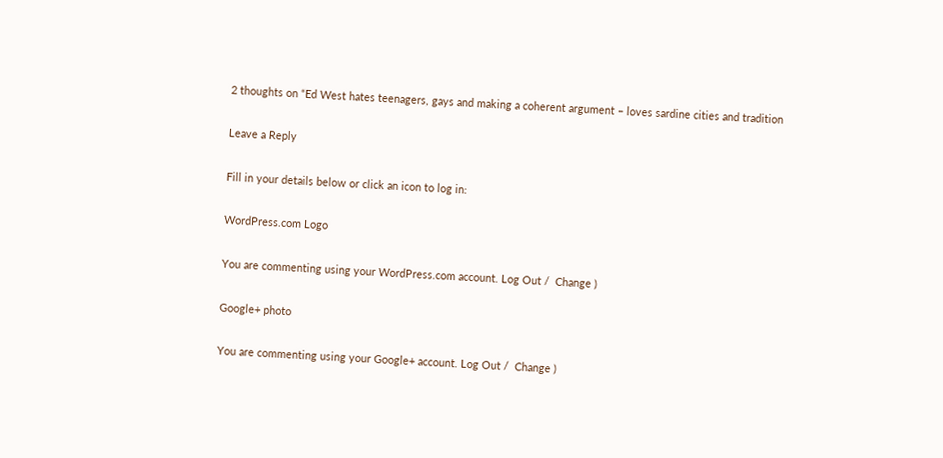2 thoughts on “Ed West hates teenagers, gays and making a coherent argument – loves sardine cities and tradition

Leave a Reply

Fill in your details below or click an icon to log in:

WordPress.com Logo

You are commenting using your WordPress.com account. Log Out /  Change )

Google+ photo

You are commenting using your Google+ account. Log Out /  Change )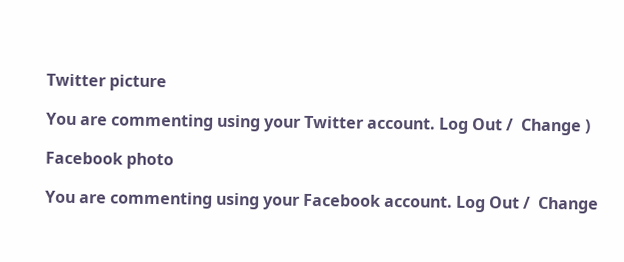Twitter picture

You are commenting using your Twitter account. Log Out /  Change )

Facebook photo

You are commenting using your Facebook account. Log Out /  Change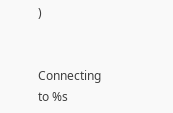)


Connecting to %s